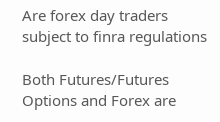Are forex day traders subject to finra regulations

Both Futures/Futures Options and Forex are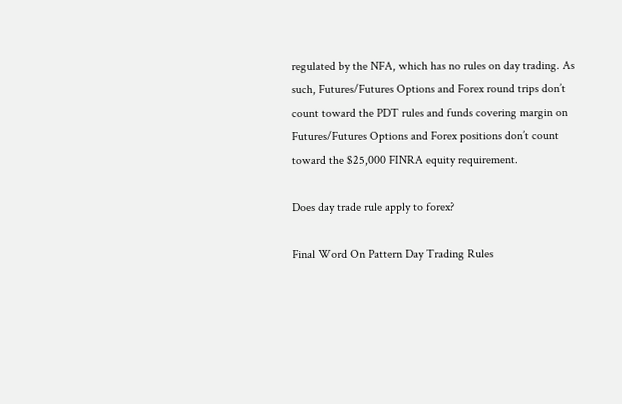regulated by the NFA, which has no rules on day trading. As such, Futures/Futures Options and Forex round trips don’t count toward the PDT rules and funds covering margin on Futures/Futures Options and Forex positions don’t count toward the $25,000 FINRA equity requirement.

Does day trade rule apply to forex?

Final Word On Pattern Day Trading Rules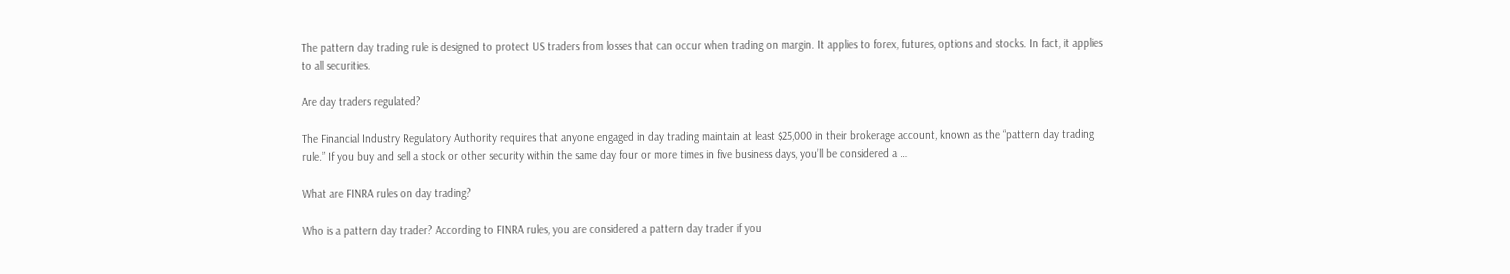The pattern day trading rule is designed to protect US traders from losses that can occur when trading on margin. It applies to forex, futures, options and stocks. In fact, it applies to all securities.

Are day traders regulated?

The Financial Industry Regulatory Authority requires that anyone engaged in day trading maintain at least $25,000 in their brokerage account, known as the “pattern day trading rule.” If you buy and sell a stock or other security within the same day four or more times in five business days, you’ll be considered a …

What are FINRA rules on day trading?

Who is a pattern day trader? According to FINRA rules, you are considered a pattern day trader if you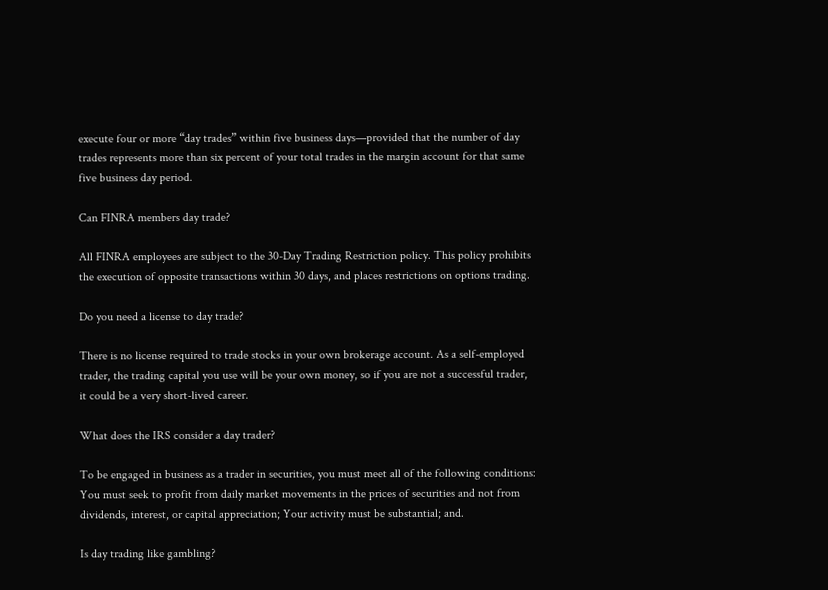execute four or more “day trades” within five business days—provided that the number of day trades represents more than six percent of your total trades in the margin account for that same five business day period.

Can FINRA members day trade?

All FINRA employees are subject to the 30-Day Trading Restriction policy. This policy prohibits the execution of opposite transactions within 30 days, and places restrictions on options trading.

Do you need a license to day trade?

There is no license required to trade stocks in your own brokerage account. As a self-employed trader, the trading capital you use will be your own money, so if you are not a successful trader, it could be a very short-lived career.

What does the IRS consider a day trader?

To be engaged in business as a trader in securities, you must meet all of the following conditions: You must seek to profit from daily market movements in the prices of securities and not from dividends, interest, or capital appreciation; Your activity must be substantial; and.

Is day trading like gambling?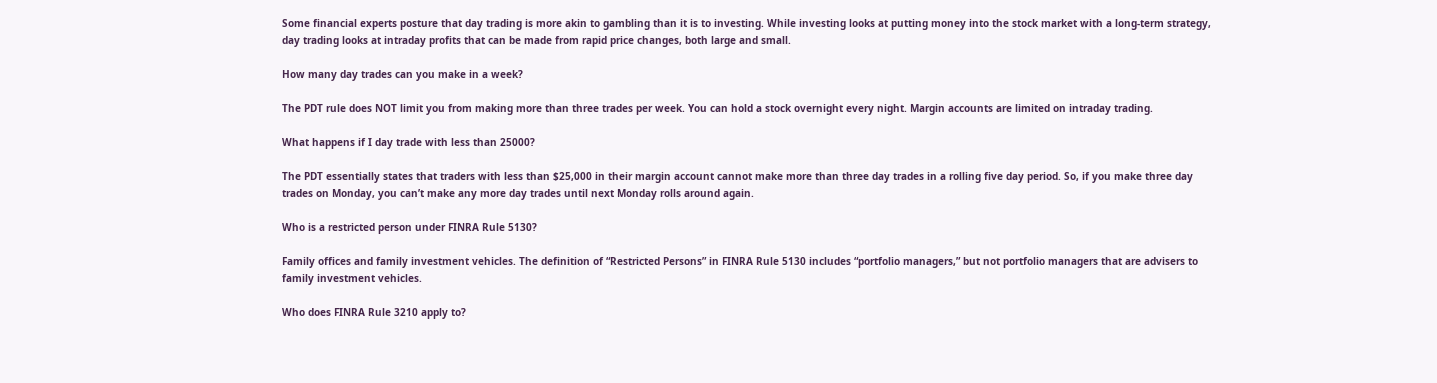Some financial experts posture that day trading is more akin to gambling than it is to investing. While investing looks at putting money into the stock market with a long-term strategy, day trading looks at intraday profits that can be made from rapid price changes, both large and small.

How many day trades can you make in a week?

The PDT rule does NOT limit you from making more than three trades per week. You can hold a stock overnight every night. Margin accounts are limited on intraday trading.

What happens if I day trade with less than 25000?

The PDT essentially states that traders with less than $25,000 in their margin account cannot make more than three day trades in a rolling five day period. So, if you make three day trades on Monday, you can’t make any more day trades until next Monday rolls around again.

Who is a restricted person under FINRA Rule 5130?

Family offices and family investment vehicles. The definition of “Restricted Persons” in FINRA Rule 5130 includes “portfolio managers,” but not portfolio managers that are advisers to family investment vehicles.

Who does FINRA Rule 3210 apply to?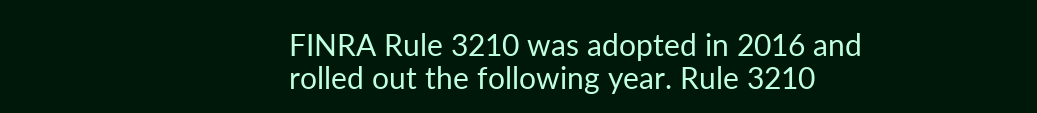FINRA Rule 3210 was adopted in 2016 and rolled out the following year. Rule 3210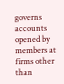governs accounts opened by members at firms other than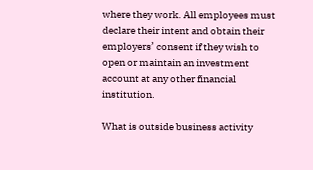where they work. All employees must declare their intent and obtain their employers’ consent if they wish to open or maintain an investment account at any other financial institution.

What is outside business activity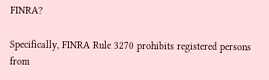FINRA?

Specifically, FINRA Rule 3270 prohibits registered persons from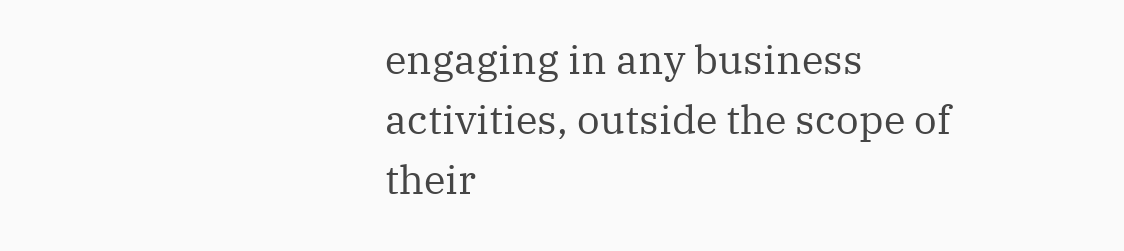engaging in any business activities, outside the scope of their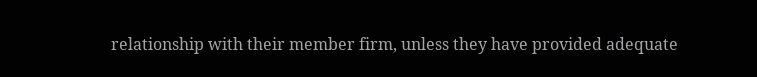relationship with their member firm, unless they have provided adequate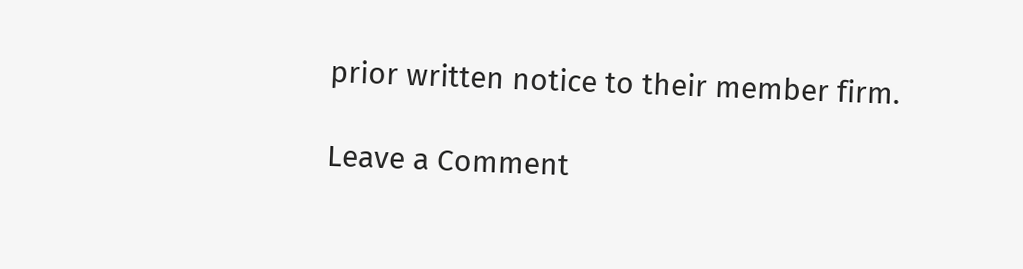prior written notice to their member firm.

Leave a Comment